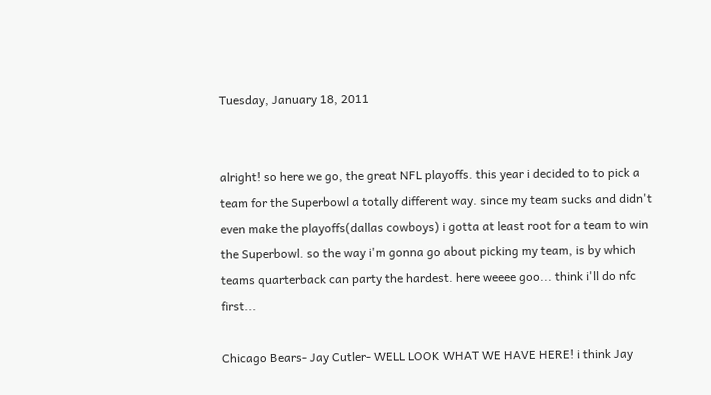Tuesday, January 18, 2011


alright! so here we go, the great NFL playoffs. this year i decided to to pick a team for the Superbowl a totally different way. since my team sucks and didn't even make the playoffs(dallas cowboys) i gotta at least root for a team to win the Superbowl. so the way i'm gonna go about picking my team, is by which teams quarterback can party the hardest. here weeee goo... think i'll do nfc first...

Chicago Bears- Jay Cutler- WELL LOOK WHAT WE HAVE HERE! i think Jay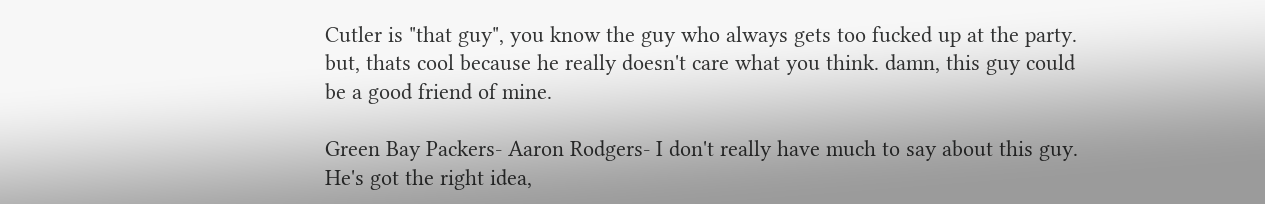Cutler is "that guy", you know the guy who always gets too fucked up at the party. but, thats cool because he really doesn't care what you think. damn, this guy could be a good friend of mine.

Green Bay Packers- Aaron Rodgers- I don't really have much to say about this guy. He's got the right idea,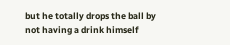but he totally drops the ball by not having a drink himself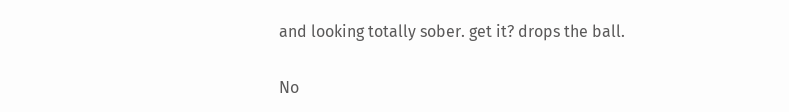and looking totally sober. get it? drops the ball.

No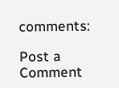comments:

Post a Comment